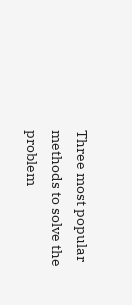Three most popular methods to solve the problem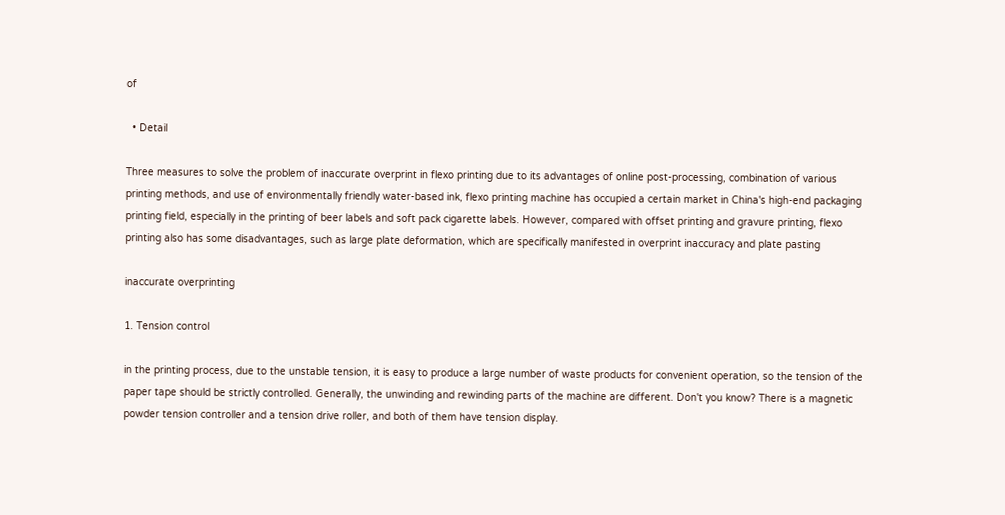of

  • Detail

Three measures to solve the problem of inaccurate overprint in flexo printing due to its advantages of online post-processing, combination of various printing methods, and use of environmentally friendly water-based ink, flexo printing machine has occupied a certain market in China's high-end packaging printing field, especially in the printing of beer labels and soft pack cigarette labels. However, compared with offset printing and gravure printing, flexo printing also has some disadvantages, such as large plate deformation, which are specifically manifested in overprint inaccuracy and plate pasting

inaccurate overprinting

1. Tension control

in the printing process, due to the unstable tension, it is easy to produce a large number of waste products for convenient operation, so the tension of the paper tape should be strictly controlled. Generally, the unwinding and rewinding parts of the machine are different. Don't you know? There is a magnetic powder tension controller and a tension drive roller, and both of them have tension display.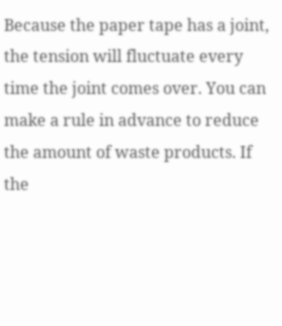Because the paper tape has a joint, the tension will fluctuate every time the joint comes over. You can make a rule in advance to reduce the amount of waste products. If the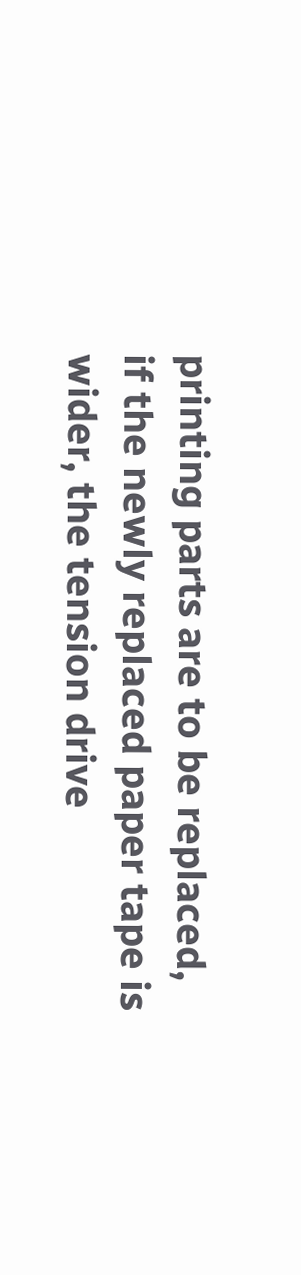printing parts are to be replaced, if the newly replaced paper tape is wider, the tension drive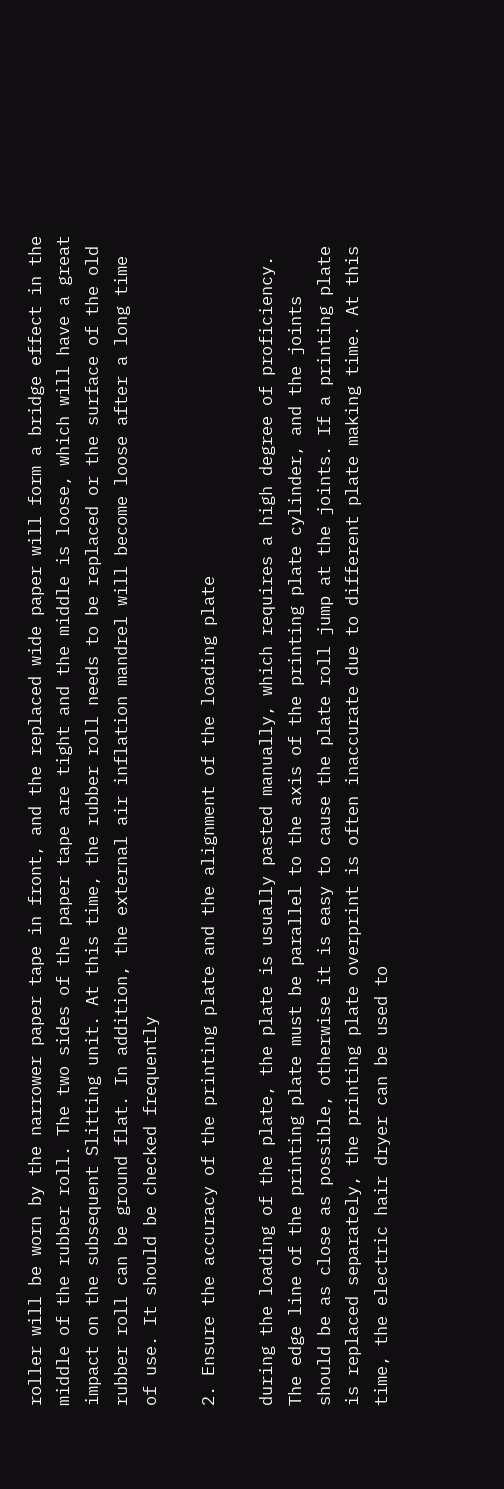roller will be worn by the narrower paper tape in front, and the replaced wide paper will form a bridge effect in the middle of the rubber roll. The two sides of the paper tape are tight and the middle is loose, which will have a great impact on the subsequent Slitting unit. At this time, the rubber roll needs to be replaced or the surface of the old rubber roll can be ground flat. In addition, the external air inflation mandrel will become loose after a long time of use. It should be checked frequently

2. Ensure the accuracy of the printing plate and the alignment of the loading plate

during the loading of the plate, the plate is usually pasted manually, which requires a high degree of proficiency. The edge line of the printing plate must be parallel to the axis of the printing plate cylinder, and the joints should be as close as possible, otherwise it is easy to cause the plate roll jump at the joints. If a printing plate is replaced separately, the printing plate overprint is often inaccurate due to different plate making time. At this time, the electric hair dryer can be used to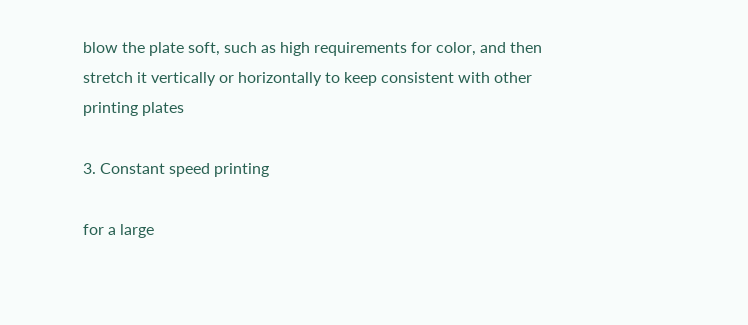blow the plate soft, such as high requirements for color, and then stretch it vertically or horizontally to keep consistent with other printing plates

3. Constant speed printing

for a large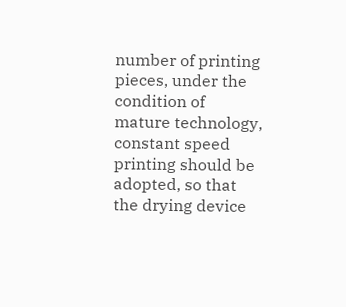number of printing pieces, under the condition of mature technology, constant speed printing should be adopted, so that the drying device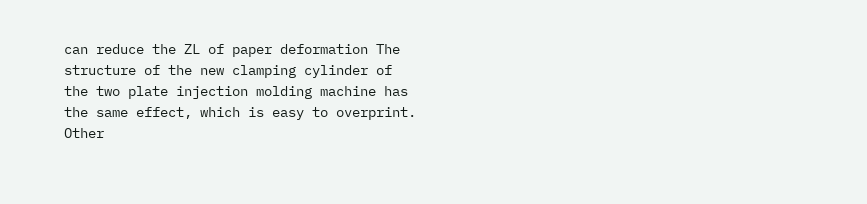can reduce the ZL of paper deformation The structure of the new clamping cylinder of the two plate injection molding machine has the same effect, which is easy to overprint. Other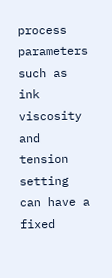process parameters such as ink viscosity and tension setting can have a fixed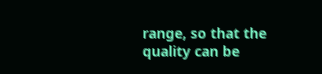range, so that the quality can be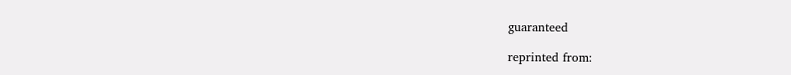guaranteed

reprinted from: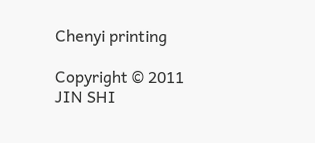Chenyi printing

Copyright © 2011 JIN SHI